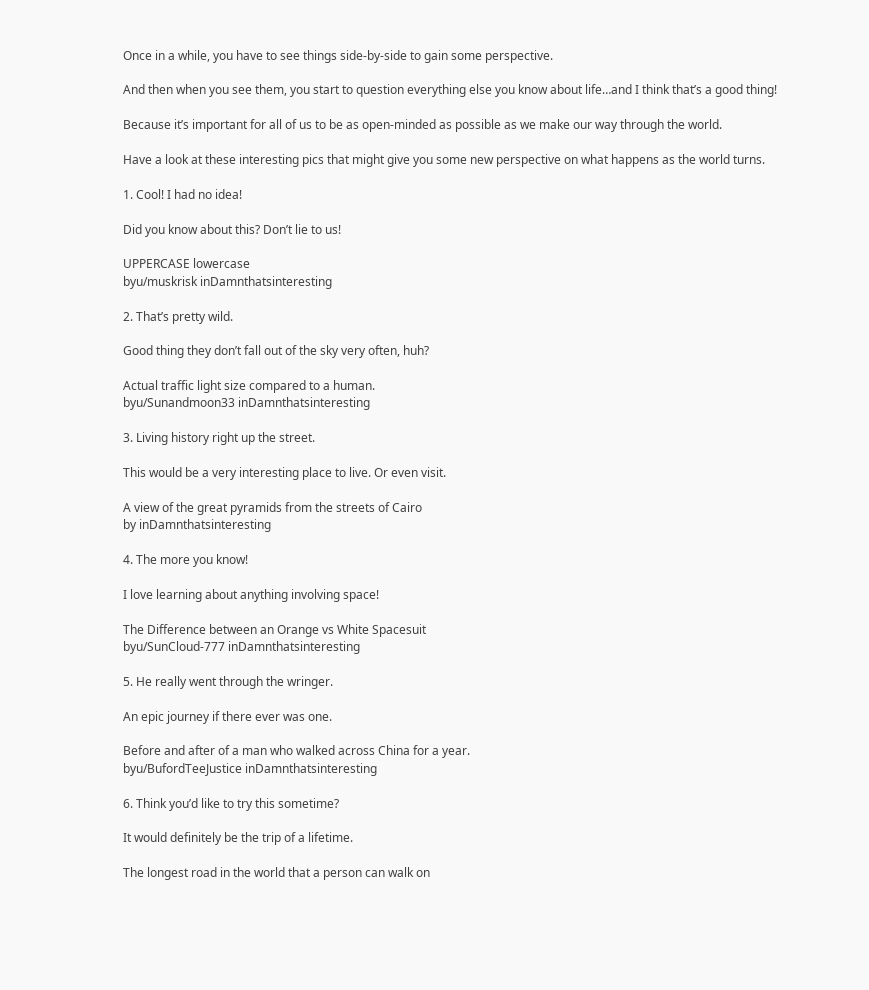Once in a while, you have to see things side-by-side to gain some perspective.

And then when you see them, you start to question everything else you know about life…and I think that’s a good thing!

Because it’s important for all of us to be as open-minded as possible as we make our way through the world.

Have a look at these interesting pics that might give you some new perspective on what happens as the world turns.

1. Cool! I had no idea!

Did you know about this? Don’t lie to us!

UPPERCASE lowercase
byu/muskrisk inDamnthatsinteresting

2. That’s pretty wild.

Good thing they don’t fall out of the sky very often, huh?

Actual traffic light size compared to a human.
byu/Sunandmoon33 inDamnthatsinteresting

3. Living history right up the street.

This would be a very interesting place to live. Or even visit.

A view of the great pyramids from the streets of Cairo
by inDamnthatsinteresting

4. The more you know!

I love learning about anything involving space!

The Difference between an Orange vs White Spacesuit
byu/SunCloud-777 inDamnthatsinteresting

5. He really went through the wringer.

An epic journey if there ever was one.

Before and after of a man who walked across China for a year.
byu/BufordTeeJustice inDamnthatsinteresting

6. Think you’d like to try this sometime?

It would definitely be the trip of a lifetime.

The longest road in the world that a person can walk on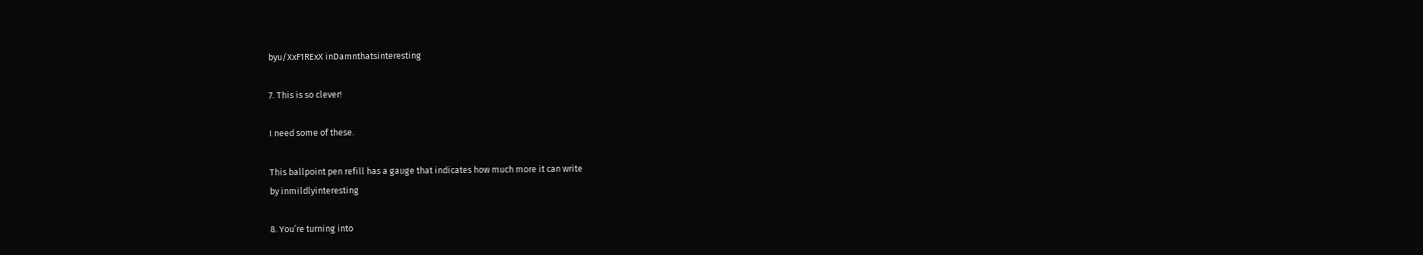byu/XxF1RExX inDamnthatsinteresting

7. This is so clever!

I need some of these.

This ballpoint pen refill has a gauge that indicates how much more it can write
by inmildlyinteresting

8. You’re turning into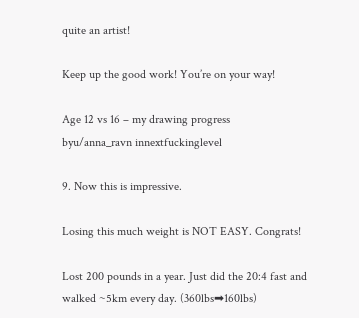quite an artist!

Keep up the good work! You’re on your way!

Age 12 vs 16 – my drawing progress
byu/anna_ravn innextfuckinglevel

9. Now this is impressive.

Losing this much weight is NOT EASY. Congrats!

Lost 200 pounds in a year. Just did the 20:4 fast and walked ~5km every day. (360lbs➡160lbs)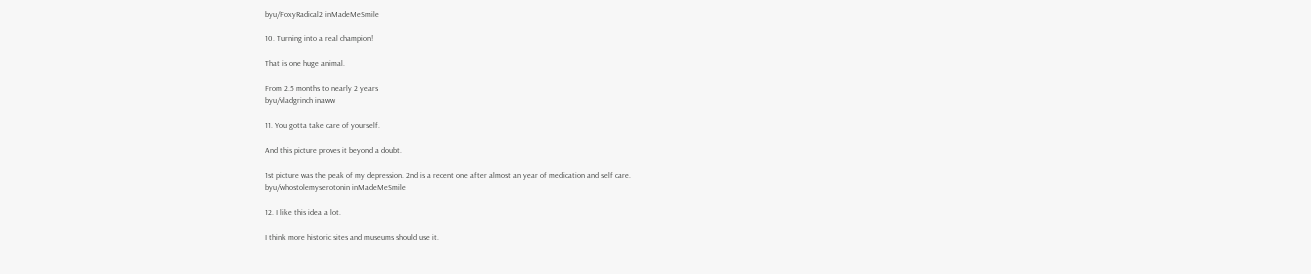byu/FoxyRadical2 inMadeMeSmile

10. Turning into a real champion!

That is one huge animal.

From 2.5 months to nearly 2 years
byu/vladgrinch inaww

11. You gotta take care of yourself.

And this picture proves it beyond a doubt.

1st picture was the peak of my depression. 2nd is a recent one after almost an year of medication and self care.
byu/whostolemyserotonin inMadeMeSmile

12. I like this idea a lot.

I think more historic sites and museums should use it.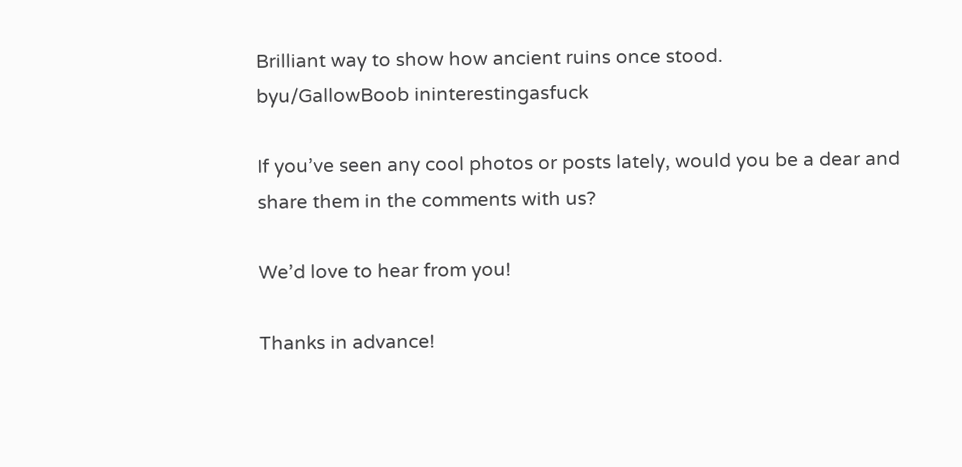Brilliant way to show how ancient ruins once stood.
byu/GallowBoob ininterestingasfuck

If you’ve seen any cool photos or posts lately, would you be a dear and share them in the comments with us?

We’d love to hear from you!

Thanks in advance!